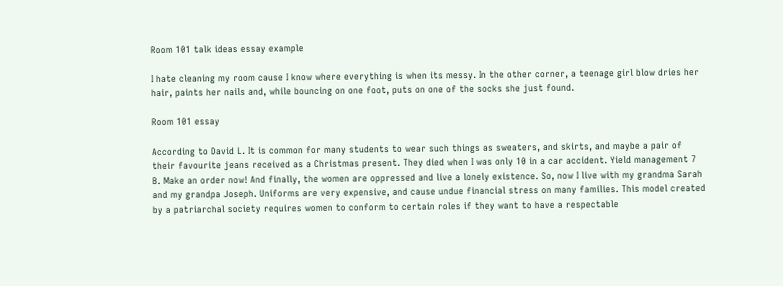Room 101 talk ideas essay example

I hate cleaning my room cause I know where everything is when its messy. In the other corner, a teenage girl blow dries her hair, paints her nails and, while bouncing on one foot, puts on one of the socks she just found.

Room 101 essay

According to David L. It is common for many students to wear such things as sweaters, and skirts, and maybe a pair of their favourite jeans received as a Christmas present. They died when I was only 10 in a car accident. Yield management 7 B. Make an order now! And finally, the women are oppressed and live a lonely existence. So, now I live with my grandma Sarah and my grandpa Joseph. Uniforms are very expensive, and cause undue financial stress on many families. This model created by a patriarchal society requires women to conform to certain roles if they want to have a respectable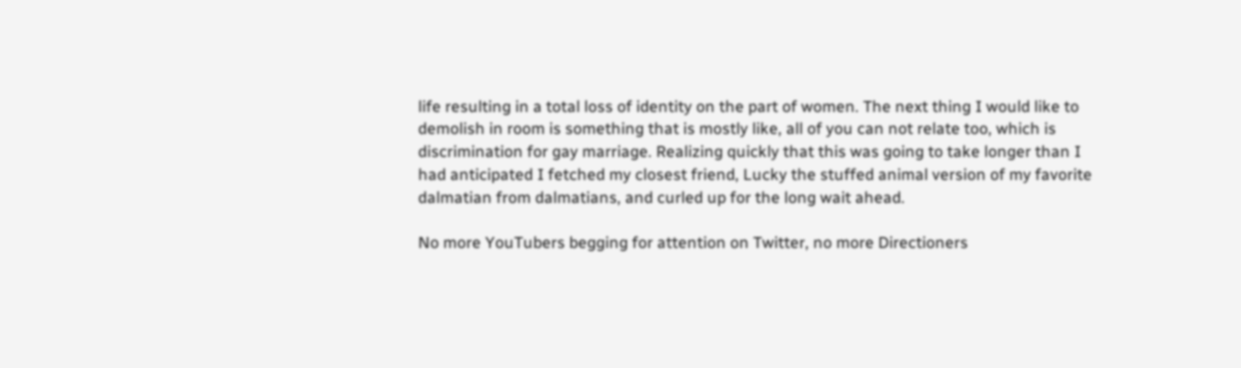life resulting in a total loss of identity on the part of women. The next thing I would like to demolish in room is something that is mostly like, all of you can not relate too, which is discrimination for gay marriage. Realizing quickly that this was going to take longer than I had anticipated I fetched my closest friend, Lucky the stuffed animal version of my favorite dalmatian from dalmatians, and curled up for the long wait ahead.

No more YouTubers begging for attention on Twitter, no more Directioners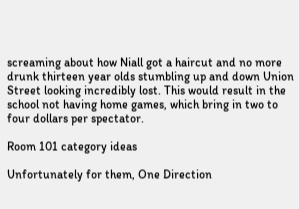screaming about how Niall got a haircut and no more drunk thirteen year olds stumbling up and down Union Street looking incredibly lost. This would result in the school not having home games, which bring in two to four dollars per spectator.

Room 101 category ideas

Unfortunately for them, One Direction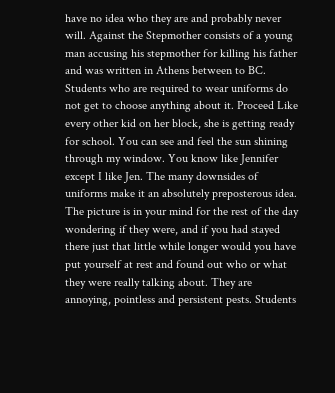have no idea who they are and probably never will. Against the Stepmother consists of a young man accusing his stepmother for killing his father and was written in Athens between to BC. Students who are required to wear uniforms do not get to choose anything about it. Proceed Like every other kid on her block, she is getting ready for school. You can see and feel the sun shining through my window. You know like Jennifer except I like Jen. The many downsides of uniforms make it an absolutely preposterous idea. The picture is in your mind for the rest of the day wondering if they were, and if you had stayed there just that little while longer would you have put yourself at rest and found out who or what they were really talking about. They are annoying, pointless and persistent pests. Students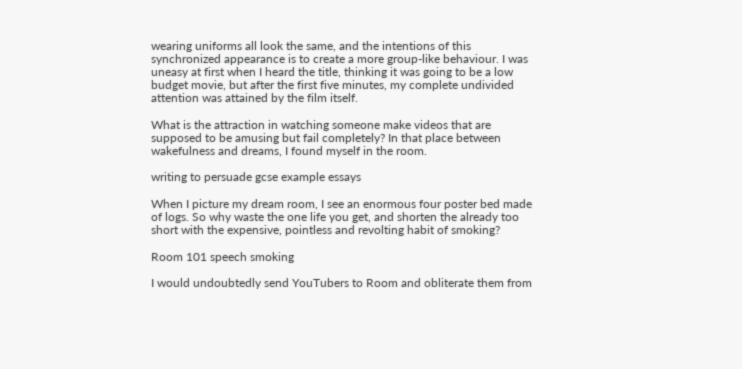wearing uniforms all look the same, and the intentions of this synchronized appearance is to create a more group-like behaviour. I was uneasy at first when I heard the title, thinking it was going to be a low budget movie, but after the first five minutes, my complete undivided attention was attained by the film itself.

What is the attraction in watching someone make videos that are supposed to be amusing but fail completely? In that place between wakefulness and dreams, I found myself in the room.

writing to persuade gcse example essays

When I picture my dream room, I see an enormous four poster bed made of logs. So why waste the one life you get, and shorten the already too short with the expensive, pointless and revolting habit of smoking?

Room 101 speech smoking

I would undoubtedly send YouTubers to Room and obliterate them from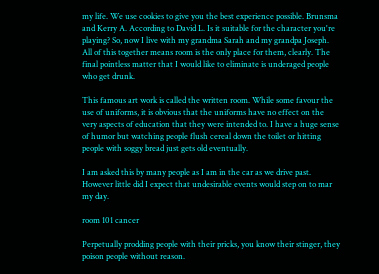my life. We use cookies to give you the best experience possible. Brunsma and Kerry A. According to David L. Is it suitable for the character you're playing? So, now I live with my grandma Sarah and my grandpa Joseph. All of this together means room is the only place for them, clearly. The final pointless matter that I would like to eliminate is underaged people who get drunk.

This famous art work is called the written room. While some favour the use of uniforms, it is obvious that the uniforms have no effect on the very aspects of education that they were intended to. I have a huge sense of humor but watching people flush cereal down the toilet or hitting people with soggy bread just gets old eventually.

I am asked this by many people as I am in the car as we drive past. However little did I expect that undesirable events would step on to mar my day.

room 101 cancer

Perpetually prodding people with their pricks, you know their stinger, they poison people without reason.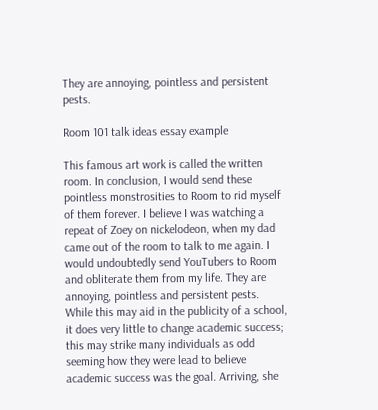They are annoying, pointless and persistent pests.

Room 101 talk ideas essay example

This famous art work is called the written room. In conclusion, I would send these pointless monstrosities to Room to rid myself of them forever. I believe I was watching a repeat of Zoey on nickelodeon, when my dad came out of the room to talk to me again. I would undoubtedly send YouTubers to Room and obliterate them from my life. They are annoying, pointless and persistent pests. While this may aid in the publicity of a school, it does very little to change academic success; this may strike many individuals as odd seeming how they were lead to believe academic success was the goal. Arriving, she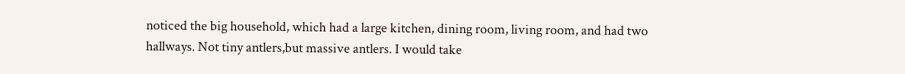noticed the big household, which had a large kitchen, dining room, living room, and had two hallways. Not tiny antlers,but massive antlers. I would take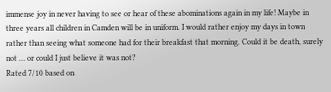immense joy in never having to see or hear of these abominations again in my life! Maybe in three years all children in Camden will be in uniform. I would rather enjoy my days in town rather than seeing what someone had for their breakfast that morning. Could it be death, surely not … or could I just believe it was not?
Rated 7/10 based on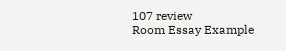107 review
Room Essay Example